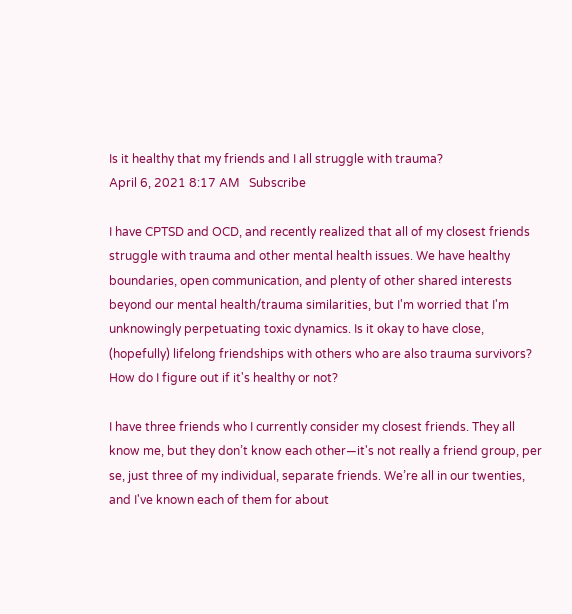Is it healthy that my friends and I all struggle with trauma?
April 6, 2021 8:17 AM   Subscribe

I have CPTSD and OCD, and recently realized that all of my closest friends struggle with trauma and other mental health issues. We have healthy boundaries, open communication, and plenty of other shared interests beyond our mental health/trauma similarities, but I'm worried that I'm unknowingly perpetuating toxic dynamics. Is it okay to have close, (hopefully) lifelong friendships with others who are also trauma survivors? How do I figure out if it's healthy or not?

I have three friends who I currently consider my closest friends. They all know me, but they don’t know each other—it's not really a friend group, per se, just three of my individual, separate friends. We’re all in our twenties, and I've known each of them for about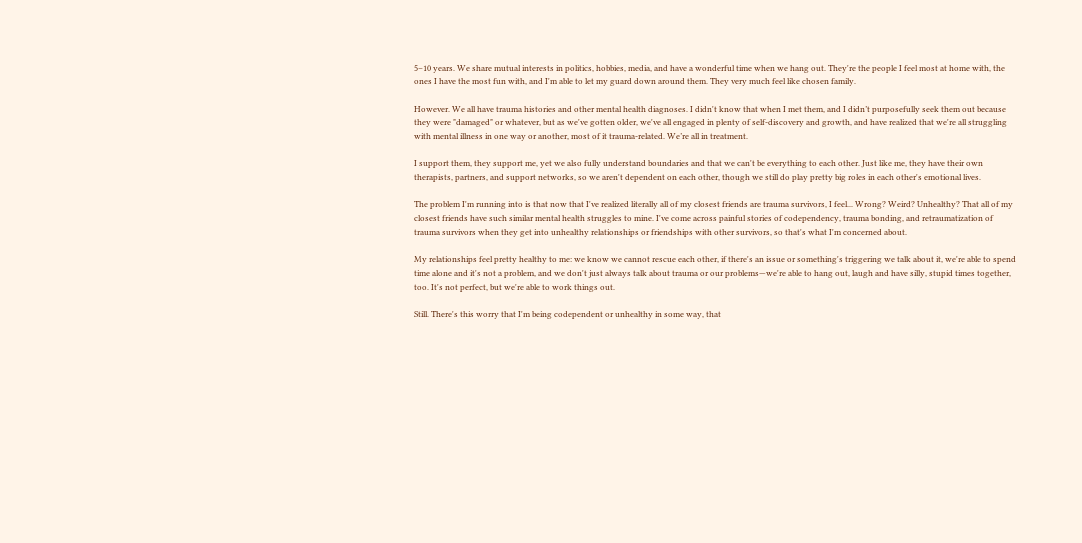5–10 years. We share mutual interests in politics, hobbies, media, and have a wonderful time when we hang out. They're the people I feel most at home with, the ones I have the most fun with, and I'm able to let my guard down around them. They very much feel like chosen family.

However. We all have trauma histories and other mental health diagnoses. I didn't know that when I met them, and I didn’t purposefully seek them out because they were "damaged" or whatever, but as we've gotten older, we've all engaged in plenty of self-discovery and growth, and have realized that we're all struggling with mental illness in one way or another, most of it trauma-related. We’re all in treatment.

I support them, they support me, yet we also fully understand boundaries and that we can't be everything to each other. Just like me, they have their own therapists, partners, and support networks, so we aren't dependent on each other, though we still do play pretty big roles in each other's emotional lives.

The problem I'm running into is that now that I've realized literally all of my closest friends are trauma survivors, I feel... Wrong? Weird? Unhealthy? That all of my closest friends have such similar mental health struggles to mine. I've come across painful stories of codependency, trauma bonding, and retraumatization of trauma survivors when they get into unhealthy relationships or friendships with other survivors, so that's what I'm concerned about.

My relationships feel pretty healthy to me: we know we cannot rescue each other, if there's an issue or something's triggering we talk about it, we're able to spend time alone and it's not a problem, and we don't just always talk about trauma or our problems—we're able to hang out, laugh and have silly, stupid times together, too. It's not perfect, but we're able to work things out.

Still. There's this worry that I'm being codependent or unhealthy in some way, that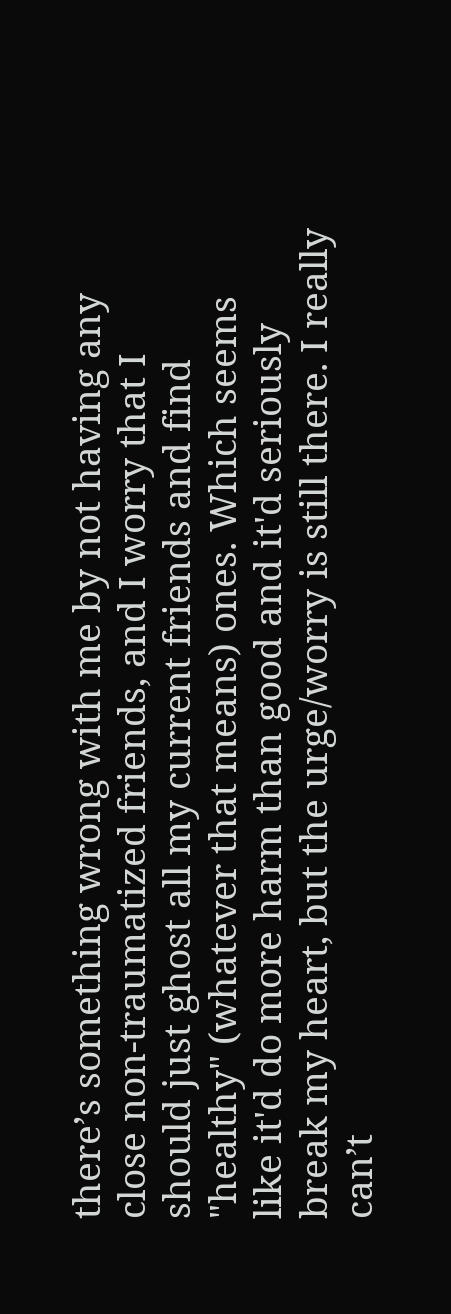there’s something wrong with me by not having any close non-traumatized friends, and I worry that I should just ghost all my current friends and find "healthy" (whatever that means) ones. Which seems like it'd do more harm than good and it'd seriously break my heart, but the urge/worry is still there. I really can’t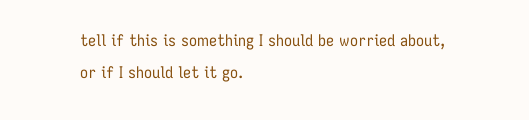tell if this is something I should be worried about, or if I should let it go.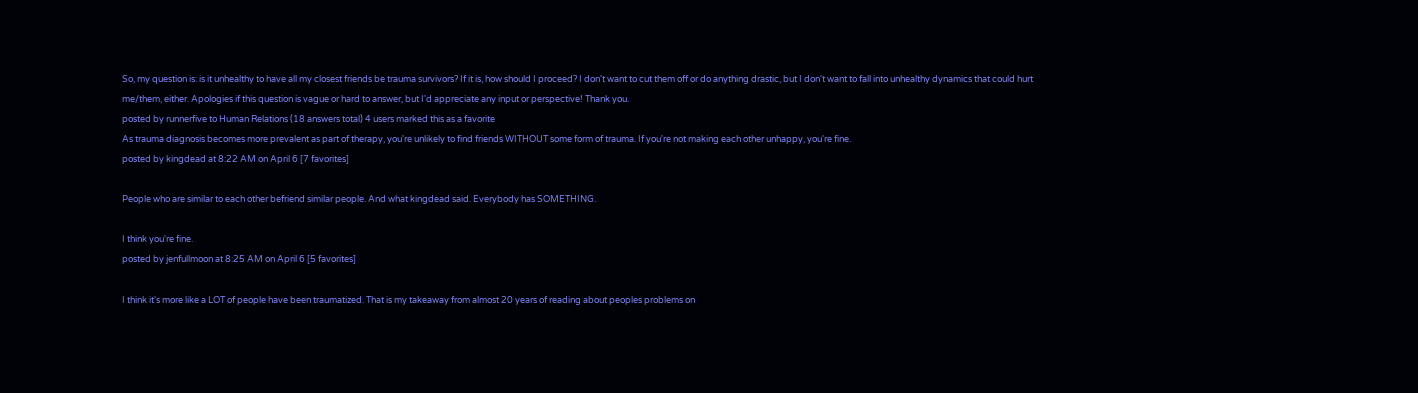So, my question is: is it unhealthy to have all my closest friends be trauma survivors? If it is, how should I proceed? I don't want to cut them off or do anything drastic, but I don't want to fall into unhealthy dynamics that could hurt me/them, either. Apologies if this question is vague or hard to answer, but I'd appreciate any input or perspective! Thank you.
posted by runnerfive to Human Relations (18 answers total) 4 users marked this as a favorite
As trauma diagnosis becomes more prevalent as part of therapy, you're unlikely to find friends WITHOUT some form of trauma. If you're not making each other unhappy, you're fine.
posted by kingdead at 8:22 AM on April 6 [7 favorites]

People who are similar to each other befriend similar people. And what kingdead said. Everybody has SOMETHING.

I think you're fine.
posted by jenfullmoon at 8:25 AM on April 6 [5 favorites]

I think it's more like a LOT of people have been traumatized. That is my takeaway from almost 20 years of reading about peoples problems on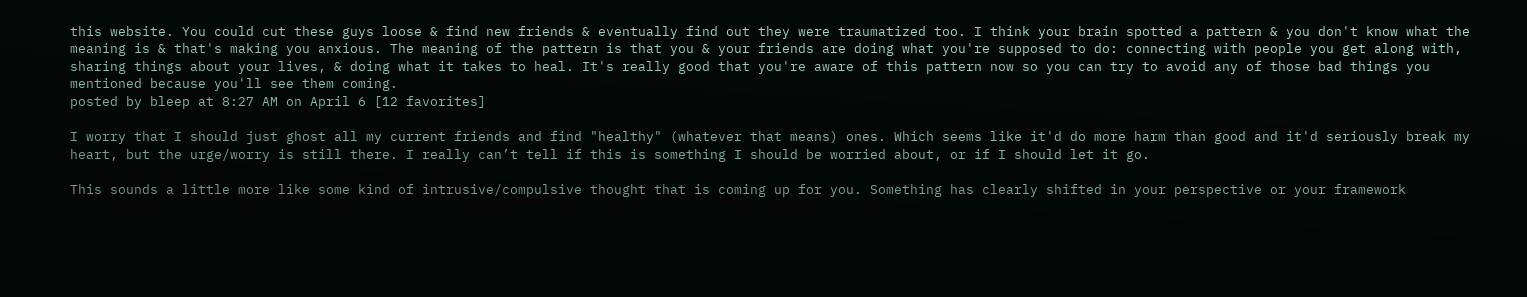this website. You could cut these guys loose & find new friends & eventually find out they were traumatized too. I think your brain spotted a pattern & you don't know what the meaning is & that's making you anxious. The meaning of the pattern is that you & your friends are doing what you're supposed to do: connecting with people you get along with, sharing things about your lives, & doing what it takes to heal. It's really good that you're aware of this pattern now so you can try to avoid any of those bad things you mentioned because you'll see them coming.
posted by bleep at 8:27 AM on April 6 [12 favorites]

I worry that I should just ghost all my current friends and find "healthy" (whatever that means) ones. Which seems like it'd do more harm than good and it'd seriously break my heart, but the urge/worry is still there. I really can’t tell if this is something I should be worried about, or if I should let it go.

This sounds a little more like some kind of intrusive/compulsive thought that is coming up for you. Something has clearly shifted in your perspective or your framework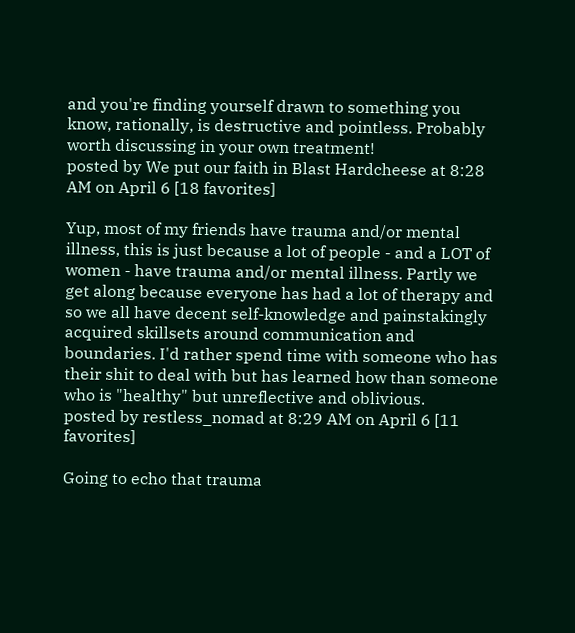and you're finding yourself drawn to something you know, rationally, is destructive and pointless. Probably worth discussing in your own treatment!
posted by We put our faith in Blast Hardcheese at 8:28 AM on April 6 [18 favorites]

Yup, most of my friends have trauma and/or mental illness, this is just because a lot of people - and a LOT of women - have trauma and/or mental illness. Partly we get along because everyone has had a lot of therapy and so we all have decent self-knowledge and painstakingly acquired skillsets around communication and boundaries. I'd rather spend time with someone who has their shit to deal with but has learned how than someone who is "healthy" but unreflective and oblivious.
posted by restless_nomad at 8:29 AM on April 6 [11 favorites]

Going to echo that trauma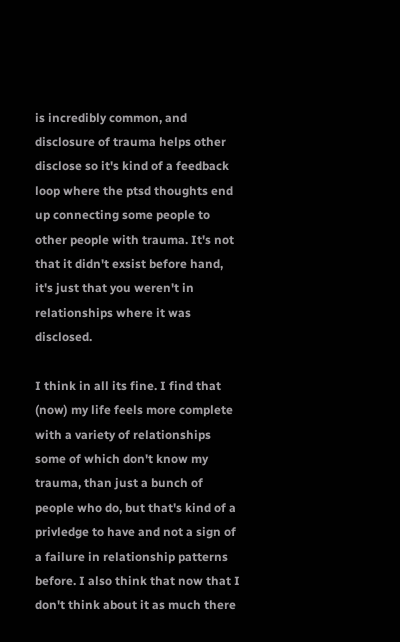is incredibly common, and disclosure of trauma helps other disclose so it's kind of a feedback loop where the ptsd thoughts end up connecting some people to other people with trauma. It's not that it didn't exsist before hand, it's just that you weren't in relationships where it was disclosed.

I think in all its fine. I find that (now) my life feels more complete with a variety of relationships some of which don't know my trauma, than just a bunch of people who do, but that's kind of a privledge to have and not a sign of a failure in relationship patterns before. I also think that now that I don't think about it as much there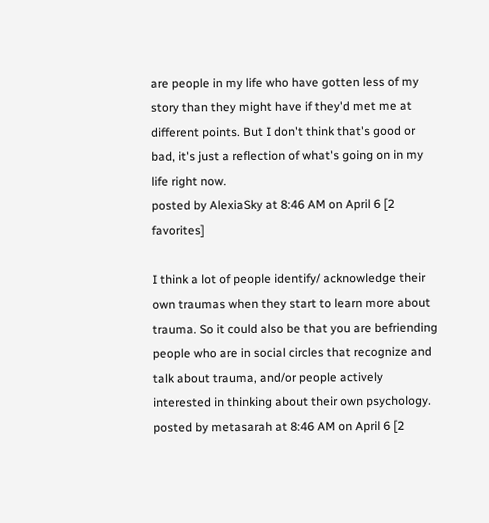are people in my life who have gotten less of my story than they might have if they'd met me at different points. But I don't think that's good or bad, it's just a reflection of what's going on in my life right now.
posted by AlexiaSky at 8:46 AM on April 6 [2 favorites]

I think a lot of people identify/ acknowledge their own traumas when they start to learn more about trauma. So it could also be that you are befriending people who are in social circles that recognize and talk about trauma, and/or people actively interested in thinking about their own psychology.
posted by metasarah at 8:46 AM on April 6 [2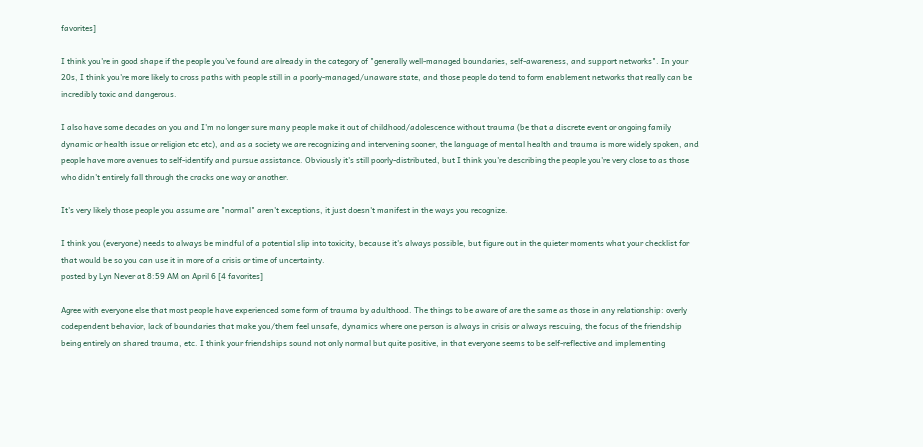favorites]

I think you're in good shape if the people you've found are already in the category of "generally well-managed boundaries, self-awareness, and support networks". In your 20s, I think you're more likely to cross paths with people still in a poorly-managed/unaware state, and those people do tend to form enablement networks that really can be incredibly toxic and dangerous.

I also have some decades on you and I'm no longer sure many people make it out of childhood/adolescence without trauma (be that a discrete event or ongoing family dynamic or health issue or religion etc etc), and as a society we are recognizing and intervening sooner, the language of mental health and trauma is more widely spoken, and people have more avenues to self-identify and pursue assistance. Obviously it's still poorly-distributed, but I think you're describing the people you're very close to as those who didn't entirely fall through the cracks one way or another.

It's very likely those people you assume are "normal" aren't exceptions, it just doesn't manifest in the ways you recognize.

I think you (everyone) needs to always be mindful of a potential slip into toxicity, because it's always possible, but figure out in the quieter moments what your checklist for that would be so you can use it in more of a crisis or time of uncertainty.
posted by Lyn Never at 8:59 AM on April 6 [4 favorites]

Agree with everyone else that most people have experienced some form of trauma by adulthood. The things to be aware of are the same as those in any relationship: overly codependent behavior, lack of boundaries that make you/them feel unsafe, dynamics where one person is always in crisis or always rescuing, the focus of the friendship being entirely on shared trauma, etc. I think your friendships sound not only normal but quite positive, in that everyone seems to be self-reflective and implementing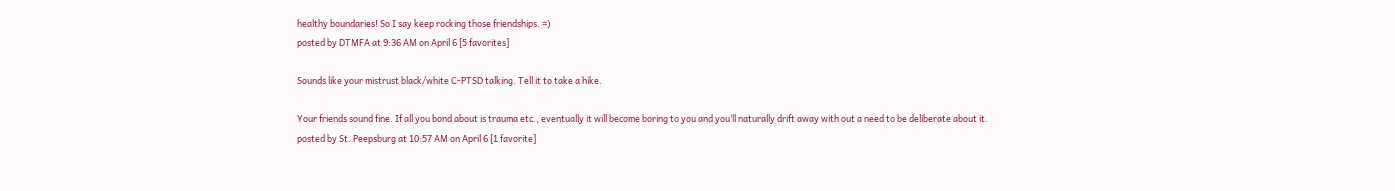healthy boundaries! So I say keep rocking those friendships. =)
posted by DTMFA at 9:36 AM on April 6 [5 favorites]

Sounds like your mistrust black/white C-PTSD talking. Tell it to take a hike.

Your friends sound fine. If all you bond about is trauma etc., eventually it will become boring to you and you’ll naturally drift away with out a need to be deliberate about it.
posted by St. Peepsburg at 10:57 AM on April 6 [1 favorite]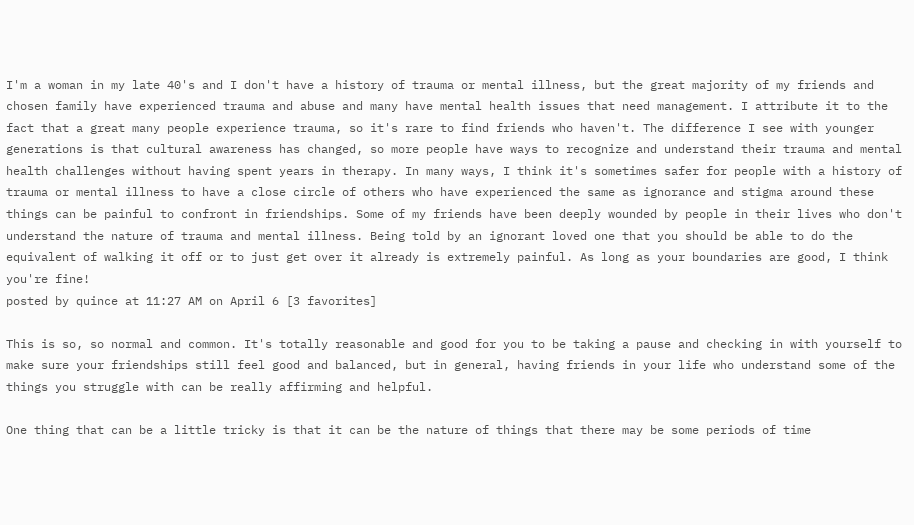I'm a woman in my late 40's and I don't have a history of trauma or mental illness, but the great majority of my friends and chosen family have experienced trauma and abuse and many have mental health issues that need management. I attribute it to the fact that a great many people experience trauma, so it's rare to find friends who haven't. The difference I see with younger generations is that cultural awareness has changed, so more people have ways to recognize and understand their trauma and mental health challenges without having spent years in therapy. In many ways, I think it's sometimes safer for people with a history of trauma or mental illness to have a close circle of others who have experienced the same as ignorance and stigma around these things can be painful to confront in friendships. Some of my friends have been deeply wounded by people in their lives who don't understand the nature of trauma and mental illness. Being told by an ignorant loved one that you should be able to do the equivalent of walking it off or to just get over it already is extremely painful. As long as your boundaries are good, I think you're fine!
posted by quince at 11:27 AM on April 6 [3 favorites]

This is so, so normal and common. It's totally reasonable and good for you to be taking a pause and checking in with yourself to make sure your friendships still feel good and balanced, but in general, having friends in your life who understand some of the things you struggle with can be really affirming and helpful.

One thing that can be a little tricky is that it can be the nature of things that there may be some periods of time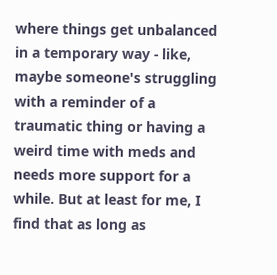where things get unbalanced in a temporary way - like, maybe someone's struggling with a reminder of a traumatic thing or having a weird time with meds and needs more support for a while. But at least for me, I find that as long as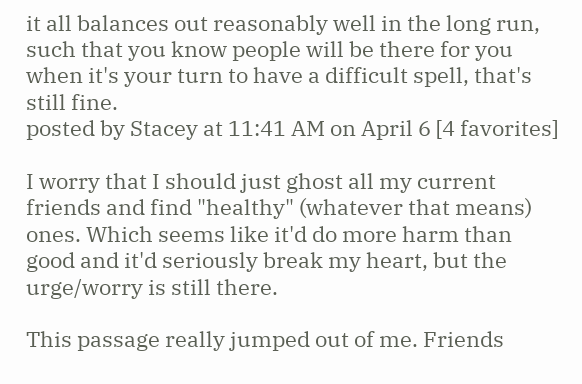it all balances out reasonably well in the long run, such that you know people will be there for you when it's your turn to have a difficult spell, that's still fine.
posted by Stacey at 11:41 AM on April 6 [4 favorites]

I worry that I should just ghost all my current friends and find "healthy" (whatever that means) ones. Which seems like it'd do more harm than good and it'd seriously break my heart, but the urge/worry is still there.

This passage really jumped out of me. Friends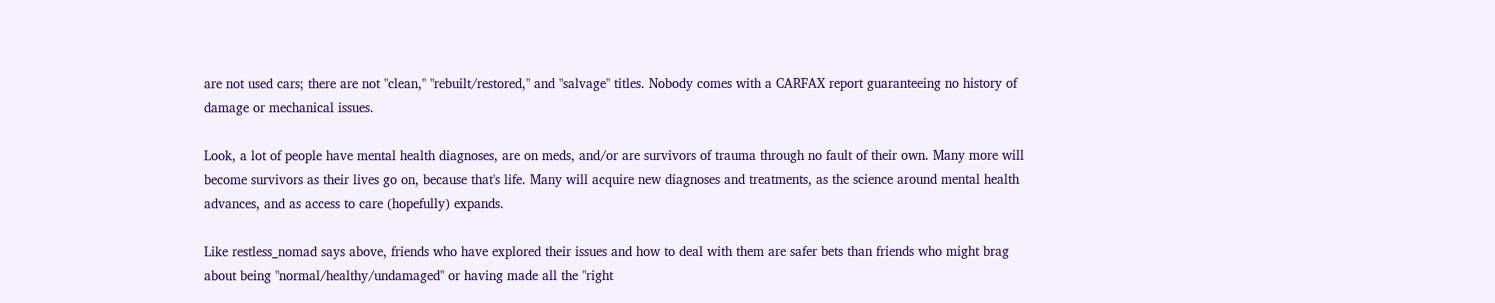are not used cars; there are not "clean," "rebuilt/restored," and "salvage" titles. Nobody comes with a CARFAX report guaranteeing no history of damage or mechanical issues.

Look, a lot of people have mental health diagnoses, are on meds, and/or are survivors of trauma through no fault of their own. Many more will become survivors as their lives go on, because that's life. Many will acquire new diagnoses and treatments, as the science around mental health advances, and as access to care (hopefully) expands.

Like restless_nomad says above, friends who have explored their issues and how to deal with them are safer bets than friends who might brag about being "normal/healthy/undamaged" or having made all the "right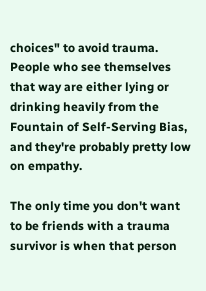choices" to avoid trauma. People who see themselves that way are either lying or drinking heavily from the Fountain of Self-Serving Bias, and they're probably pretty low on empathy.

The only time you don't want to be friends with a trauma survivor is when that person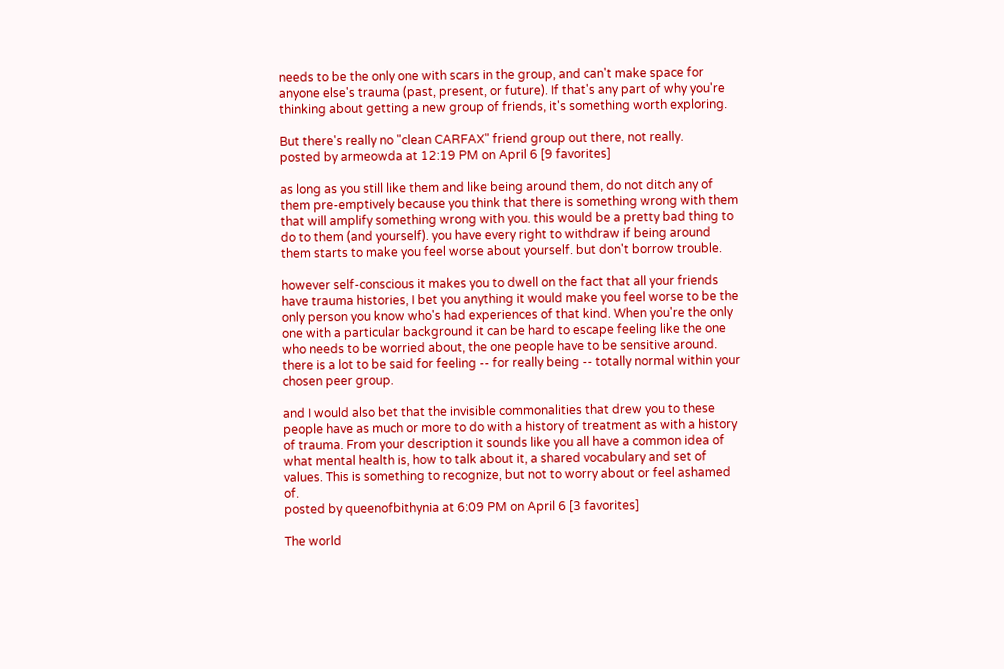needs to be the only one with scars in the group, and can't make space for anyone else's trauma (past, present, or future). If that's any part of why you're thinking about getting a new group of friends, it's something worth exploring.

But there's really no "clean CARFAX" friend group out there, not really.
posted by armeowda at 12:19 PM on April 6 [9 favorites]

as long as you still like them and like being around them, do not ditch any of them pre-emptively because you think that there is something wrong with them that will amplify something wrong with you. this would be a pretty bad thing to do to them (and yourself). you have every right to withdraw if being around them starts to make you feel worse about yourself. but don't borrow trouble.

however self-conscious it makes you to dwell on the fact that all your friends have trauma histories, I bet you anything it would make you feel worse to be the only person you know who's had experiences of that kind. When you're the only one with a particular background it can be hard to escape feeling like the one who needs to be worried about, the one people have to be sensitive around. there is a lot to be said for feeling -- for really being -- totally normal within your chosen peer group.

and I would also bet that the invisible commonalities that drew you to these people have as much or more to do with a history of treatment as with a history of trauma. From your description it sounds like you all have a common idea of what mental health is, how to talk about it, a shared vocabulary and set of values. This is something to recognize, but not to worry about or feel ashamed of.
posted by queenofbithynia at 6:09 PM on April 6 [3 favorites]

The world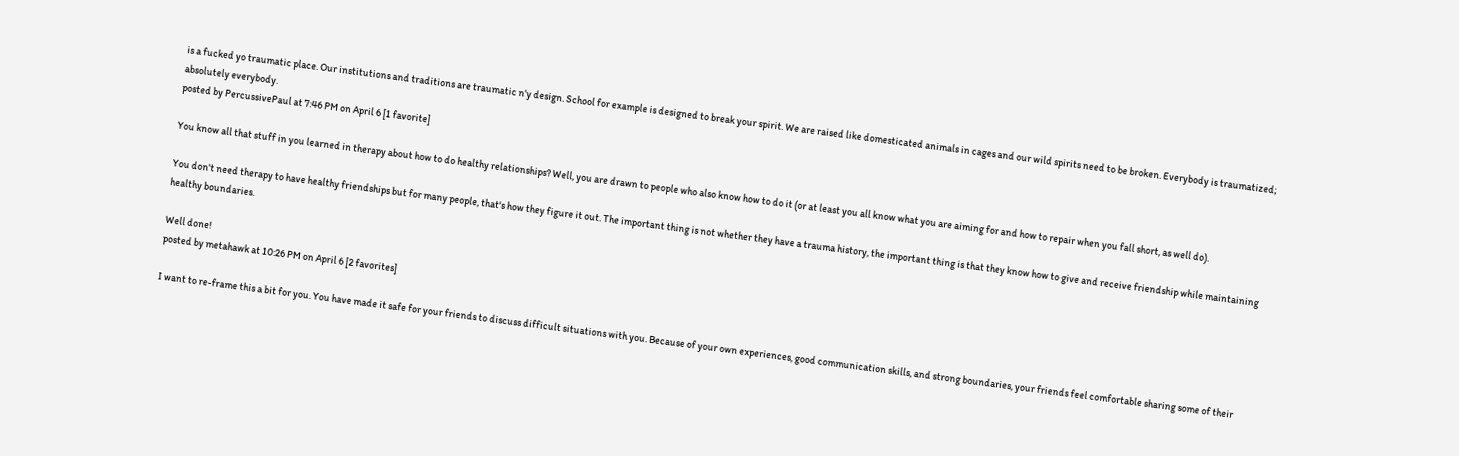is a fucked yo traumatic place. Our institutions and traditions are traumatic n'y design. School for example is designed to break your spirit. We are raised like domesticated animals in cages and our wild spirits need to be broken. Everybody is traumatized; absolutely everybody.
posted by PercussivePaul at 7:46 PM on April 6 [1 favorite]

You know all that stuff in you learned in therapy about how to do healthy relationships? Well, you are drawn to people who also know how to do it (or at least you all know what you are aiming for and how to repair when you fall short, as well do).

You don't need therapy to have healthy friendships but for many people, that's how they figure it out. The important thing is not whether they have a trauma history, the important thing is that they know how to give and receive friendship while maintaining healthy boundaries.

Well done!
posted by metahawk at 10:26 PM on April 6 [2 favorites]

I want to re-frame this a bit for you. You have made it safe for your friends to discuss difficult situations with you. Because of your own experiences, good communication skills, and strong boundaries, your friends feel comfortable sharing some of their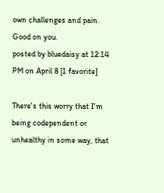own challenges and pain. Good on you.
posted by bluedaisy at 12:14 PM on April 8 [1 favorite]

There's this worry that I'm being codependent or unhealthy in some way, that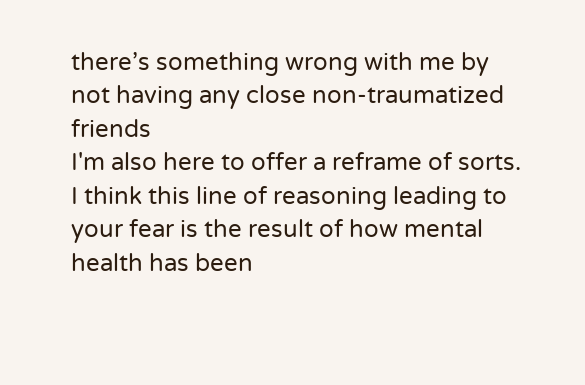there’s something wrong with me by not having any close non-traumatized friends
I'm also here to offer a reframe of sorts. I think this line of reasoning leading to your fear is the result of how mental health has been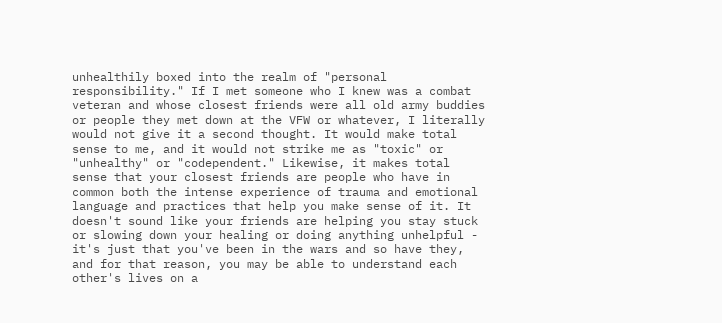unhealthily boxed into the realm of "personal responsibility." If I met someone who I knew was a combat veteran and whose closest friends were all old army buddies or people they met down at the VFW or whatever, I literally would not give it a second thought. It would make total sense to me, and it would not strike me as "toxic" or "unhealthy" or "codependent." Likewise, it makes total sense that your closest friends are people who have in common both the intense experience of trauma and emotional language and practices that help you make sense of it. It doesn't sound like your friends are helping you stay stuck or slowing down your healing or doing anything unhelpful - it's just that you've been in the wars and so have they, and for that reason, you may be able to understand each other's lives on a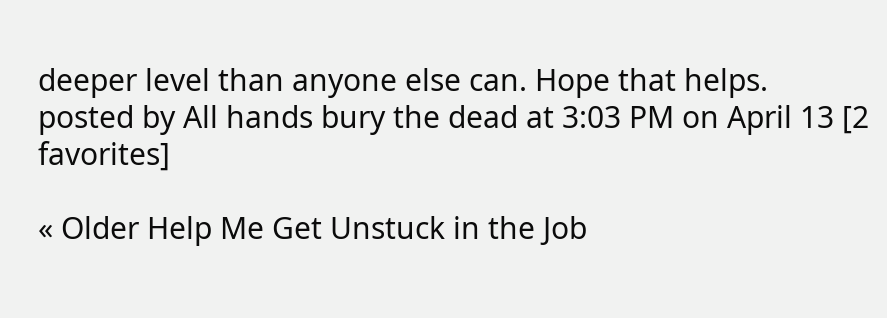deeper level than anyone else can. Hope that helps.
posted by All hands bury the dead at 3:03 PM on April 13 [2 favorites]

« Older Help Me Get Unstuck in the Job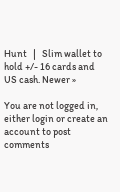Hunt   |   Slim wallet to hold +/- 16 cards and US cash. Newer »

You are not logged in, either login or create an account to post comments